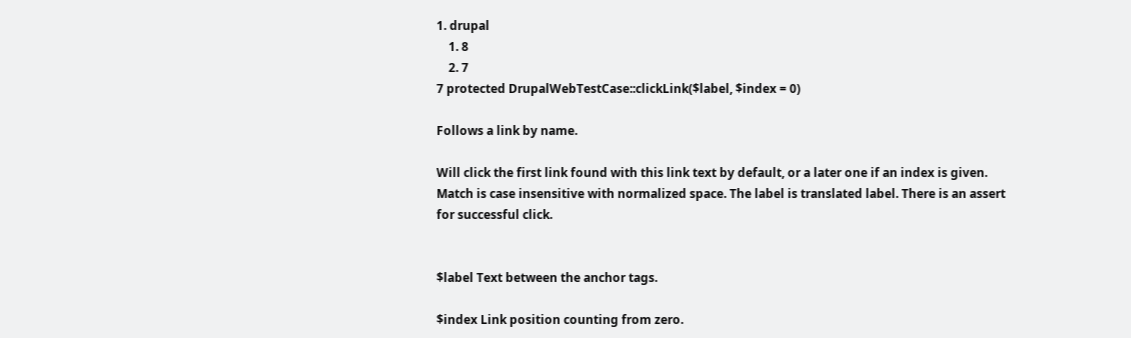1. drupal
    1. 8
    2. 7
7 protected DrupalWebTestCase::clickLink($label, $index = 0)

Follows a link by name.

Will click the first link found with this link text by default, or a later one if an index is given. Match is case insensitive with normalized space. The label is translated label. There is an assert for successful click.


$label Text between the anchor tags.

$index Link position counting from zero.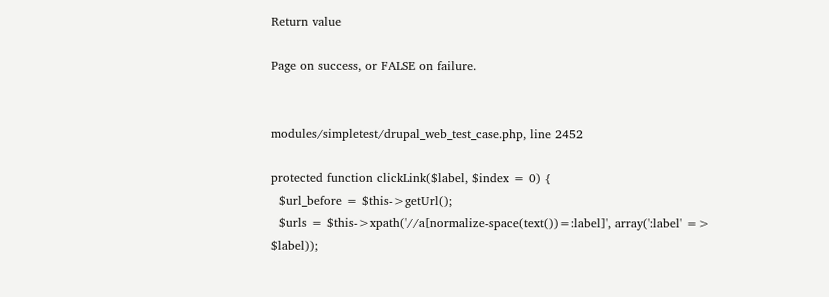Return value

Page on success, or FALSE on failure.


modules/simpletest/drupal_web_test_case.php, line 2452

protected function clickLink($label, $index = 0) {
  $url_before = $this->getUrl();
  $urls = $this->xpath('//a[normalize-space(text())=:label]', array(':label' => $label));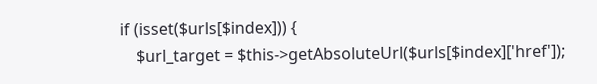if (isset($urls[$index])) {
    $url_target = $this->getAbsoluteUrl($urls[$index]['href']);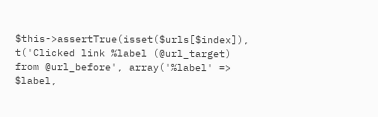$this->assertTrue(isset($urls[$index]), t('Clicked link %label (@url_target) from @url_before', array('%label' => $label,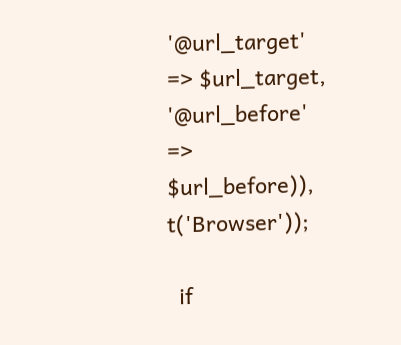'@url_target' => $url_target, '@url_before' => $url_before)), t('Browser'));

  if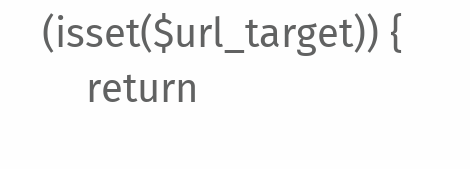(isset($url_target)) {
    return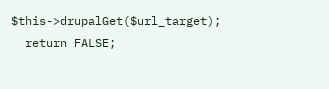$this->drupalGet($url_target);
  return FALSE;